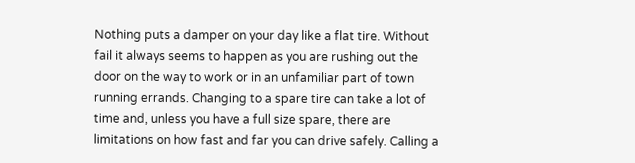Nothing puts a damper on your day like a flat tire. Without fail it always seems to happen as you are rushing out the door on the way to work or in an unfamiliar part of town running errands. Changing to a spare tire can take a lot of time and, unless you have a full size spare, there are limitations on how fast and far you can drive safely. Calling a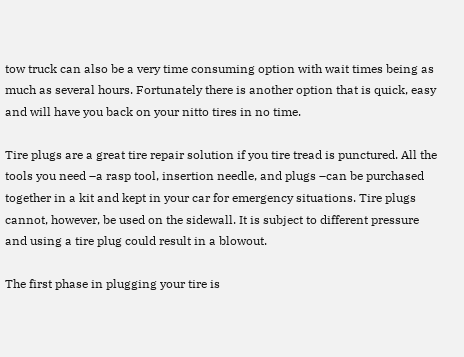tow truck can also be a very time consuming option with wait times being as much as several hours. Fortunately there is another option that is quick, easy and will have you back on your nitto tires in no time.

Tire plugs are a great tire repair solution if you tire tread is punctured. All the tools you need –a rasp tool, insertion needle, and plugs –can be purchased together in a kit and kept in your car for emergency situations. Tire plugs cannot, however, be used on the sidewall. It is subject to different pressure and using a tire plug could result in a blowout.

The first phase in plugging your tire is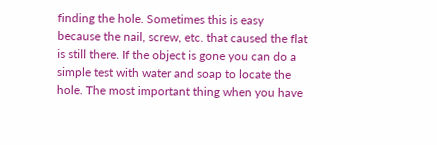finding the hole. Sometimes this is easy because the nail, screw, etc. that caused the flat is still there. If the object is gone you can do a simple test with water and soap to locate the hole. The most important thing when you have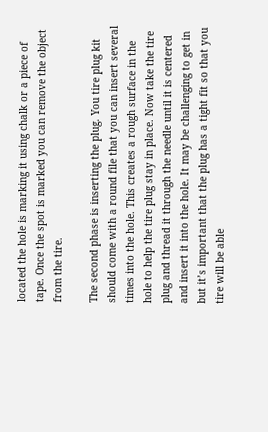located the hole is marking it using chalk or a piece of tape. Once the spot is marked you can remove the object from the tire.

The second phase is inserting the plug. You tire plug kit should come with a round file that you can insert several times into the hole. This creates a rough surface in the hole to help the tire plug stay in place. Now take the tire plug and thread it through the needle until it is centered and insert it into the hole. It may be challenging to get in but it’s important that the plug has a tight fit so that you tire will be able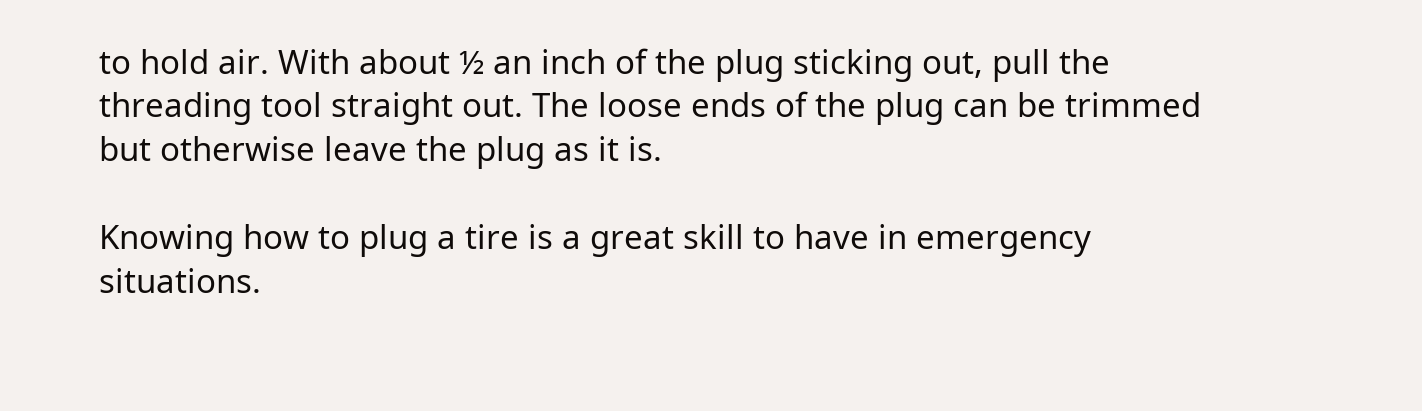to hold air. With about ½ an inch of the plug sticking out, pull the threading tool straight out. The loose ends of the plug can be trimmed but otherwise leave the plug as it is.

Knowing how to plug a tire is a great skill to have in emergency situations.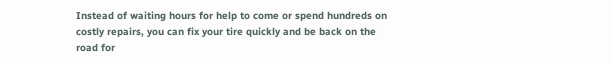Instead of waiting hours for help to come or spend hundreds on costly repairs, you can fix your tire quickly and be back on the road for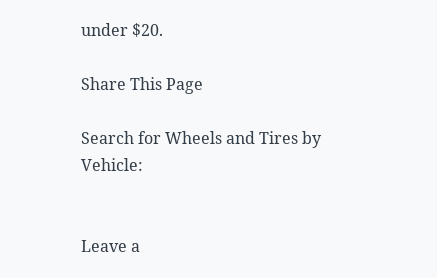under $20.

Share This Page

Search for Wheels and Tires by Vehicle:


Leave a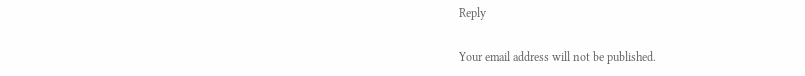Reply

Your email address will not be published.